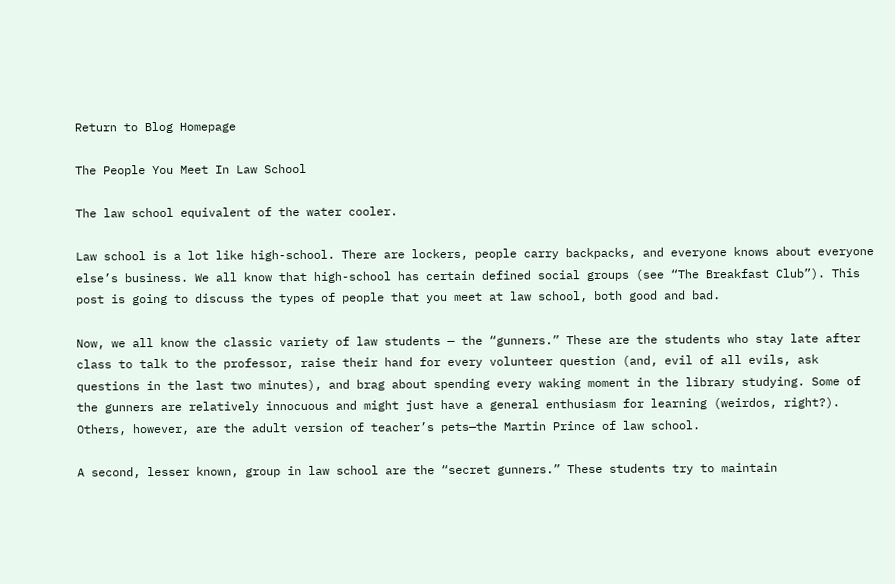Return to Blog Homepage

The People You Meet In Law School

The law school equivalent of the water cooler.

Law school is a lot like high-school. There are lockers, people carry backpacks, and everyone knows about everyone else’s business. We all know that high-school has certain defined social groups (see “The Breakfast Club”). This post is going to discuss the types of people that you meet at law school, both good and bad.

Now, we all know the classic variety of law students — the “gunners.” These are the students who stay late after class to talk to the professor, raise their hand for every volunteer question (and, evil of all evils, ask questions in the last two minutes), and brag about spending every waking moment in the library studying. Some of the gunners are relatively innocuous and might just have a general enthusiasm for learning (weirdos, right?). Others, however, are the adult version of teacher’s pets—the Martin Prince of law school.

A second, lesser known, group in law school are the “secret gunners.” These students try to maintain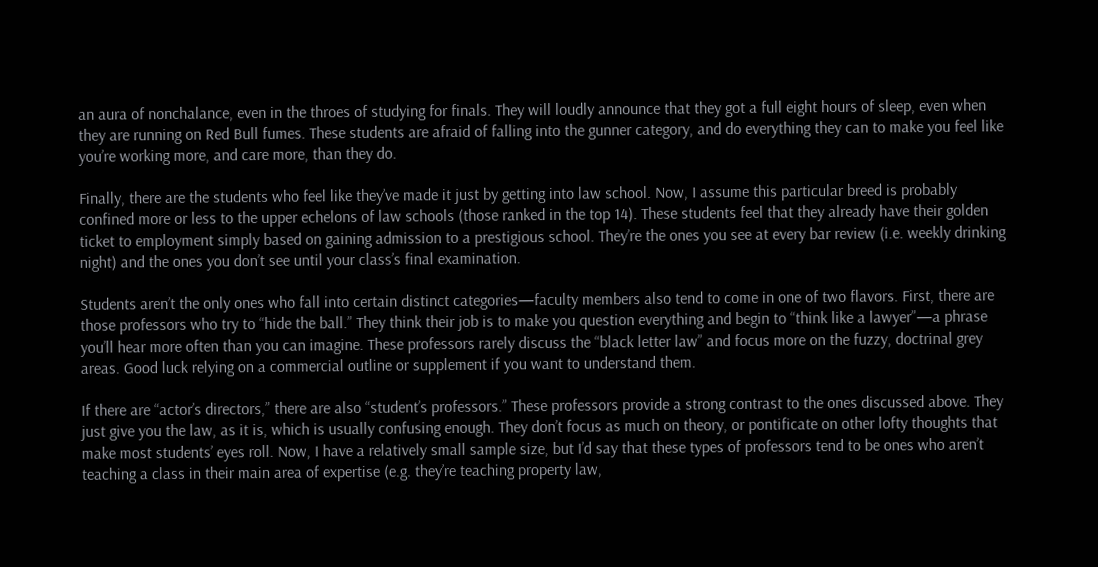an aura of nonchalance, even in the throes of studying for finals. They will loudly announce that they got a full eight hours of sleep, even when they are running on Red Bull fumes. These students are afraid of falling into the gunner category, and do everything they can to make you feel like you’re working more, and care more, than they do.

Finally, there are the students who feel like they’ve made it just by getting into law school. Now, I assume this particular breed is probably confined more or less to the upper echelons of law schools (those ranked in the top 14). These students feel that they already have their golden ticket to employment simply based on gaining admission to a prestigious school. They’re the ones you see at every bar review (i.e. weekly drinking night) and the ones you don’t see until your class’s final examination.

Students aren’t the only ones who fall into certain distinct categories—faculty members also tend to come in one of two flavors. First, there are those professors who try to “hide the ball.” They think their job is to make you question everything and begin to “think like a lawyer”—a phrase you’ll hear more often than you can imagine. These professors rarely discuss the “black letter law” and focus more on the fuzzy, doctrinal grey areas. Good luck relying on a commercial outline or supplement if you want to understand them.

If there are “actor’s directors,” there are also “student’s professors.” These professors provide a strong contrast to the ones discussed above. They just give you the law, as it is, which is usually confusing enough. They don’t focus as much on theory, or pontificate on other lofty thoughts that make most students’ eyes roll. Now, I have a relatively small sample size, but I’d say that these types of professors tend to be ones who aren’t teaching a class in their main area of expertise (e.g. they’re teaching property law,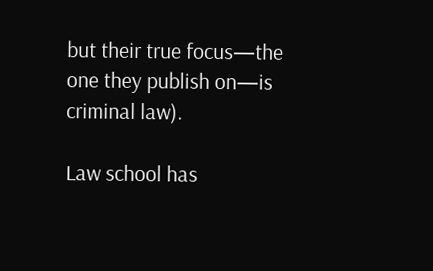but their true focus—the one they publish on—is criminal law).

Law school has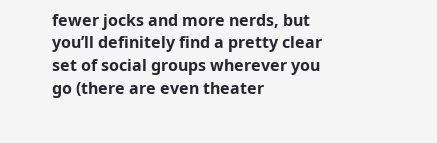fewer jocks and more nerds, but you’ll definitely find a pretty clear set of social groups wherever you go (there are even theater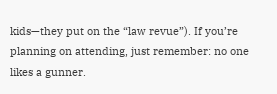kids—they put on the “law revue”). If you’re planning on attending, just remember: no one likes a gunner.